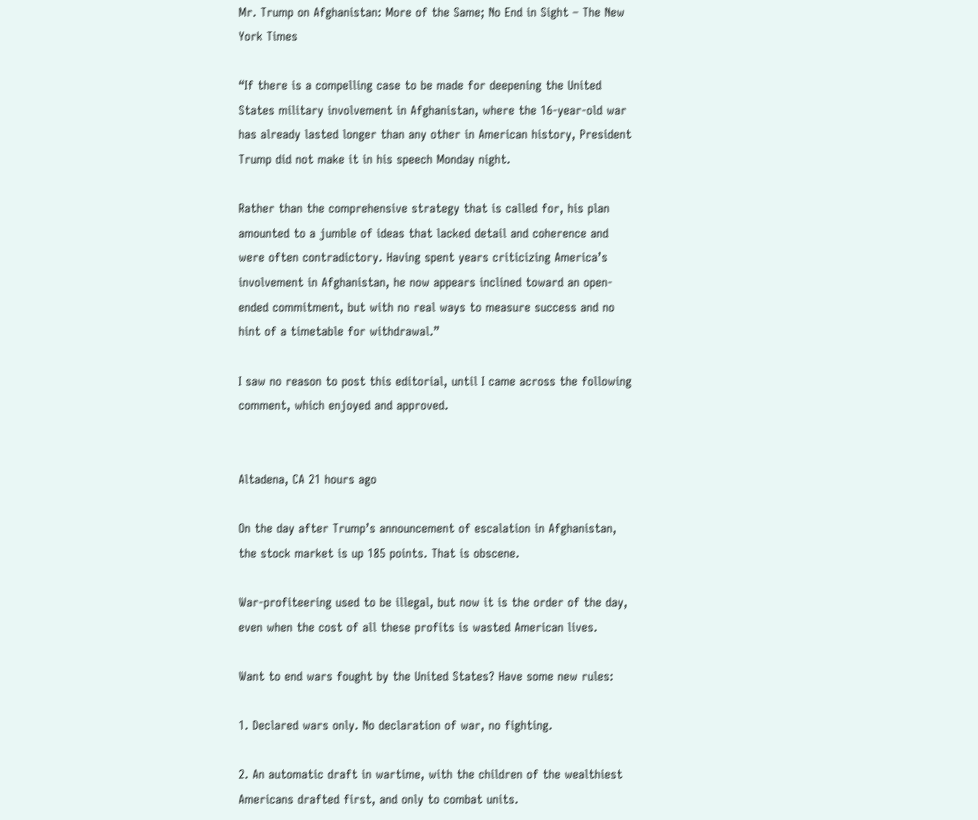Mr. Trump on Afghanistan: More of the Same; No End in Sight – The New York Times

“If there is a compelling case to be made for deepening the United States military involvement in Afghanistan, where the 16-year-old war has already lasted longer than any other in American history, President Trump did not make it in his speech Monday night.

Rather than the comprehensive strategy that is called for, his plan amounted to a jumble of ideas that lacked detail and coherence and were often contradictory. Having spent years criticizing America’s involvement in Afghanistan, he now appears inclined toward an open-ended commitment, but with no real ways to measure success and no hint of a timetable for withdrawal.”

I saw no reason to post this editorial, until I came across the following comment, which enjoyed and approved.


Altadena, CA 21 hours ago

On the day after Trump’s announcement of escalation in Afghanistan, the stock market is up 185 points. That is obscene.

War-profiteering used to be illegal, but now it is the order of the day, even when the cost of all these profits is wasted American lives.

Want to end wars fought by the United States? Have some new rules:

1. Declared wars only. No declaration of war, no fighting.

2. An automatic draft in wartime, with the children of the wealthiest Americans drafted first, and only to combat units.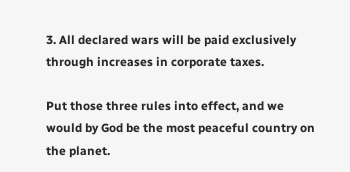3. All declared wars will be paid exclusively through increases in corporate taxes.

Put those three rules into effect, and we would by God be the most peaceful country on the planet.